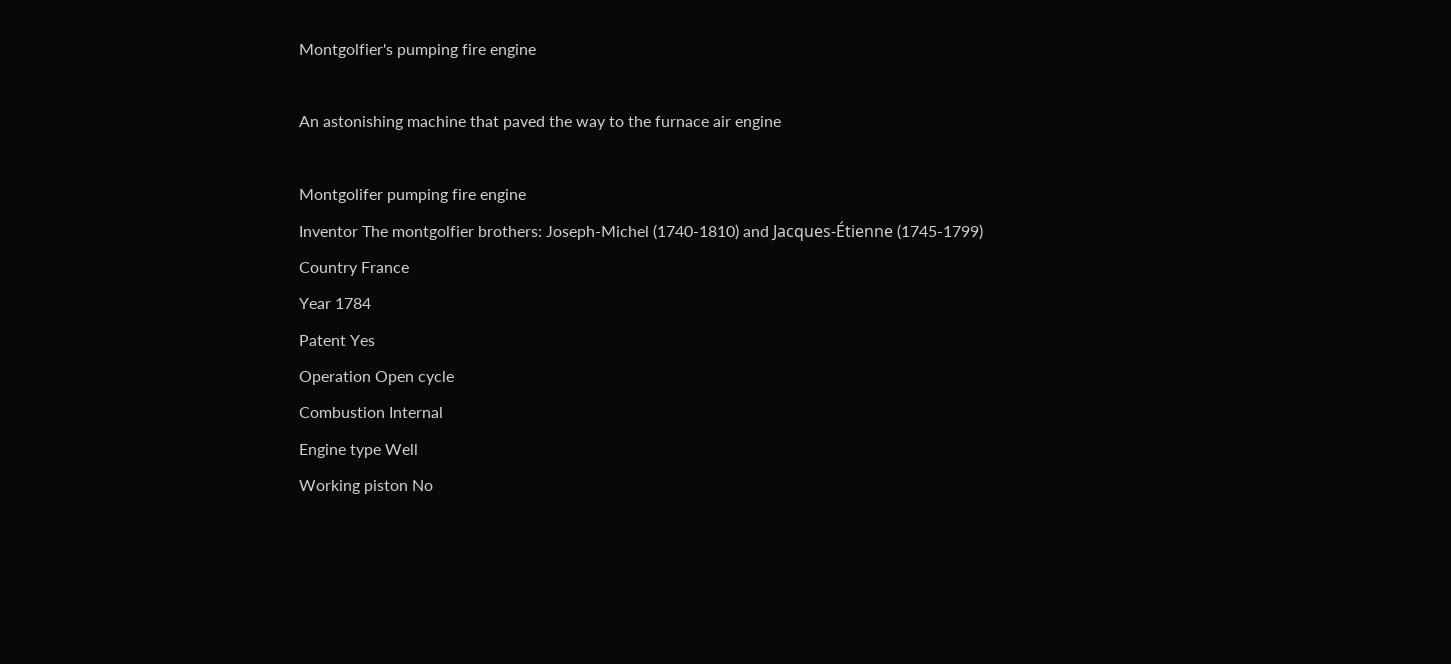Montgolfier's pumping fire engine

An astonishing machine that paved the way to the furnace air engine

Montgolifer pumping fire engine
Inventor The montgolfier brothers: Joseph-Michel (1740-1810) and Jacques-Étienne (1745-1799)
Country France
Year 1784
Patent Yes
Operation Open cycle
Combustion Internal
Engine type Well
Working piston No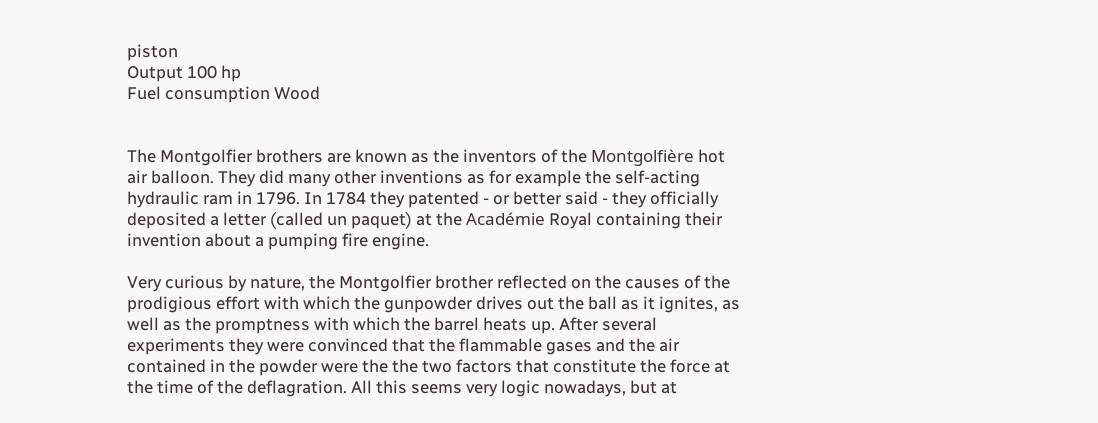piston
Output 100 hp
Fuel consumption Wood


The Montgolfier brothers are known as the inventors of the Montgolfière hot air balloon. They did many other inventions as for example the self-acting hydraulic ram in 1796. In 1784 they patented - or better said - they officially deposited a letter (called un paquet) at the Académie Royal containing their invention about a pumping fire engine.

Very curious by nature, the Montgolfier brother reflected on the causes of the prodigious effort with which the gunpowder drives out the ball as it ignites, as well as the promptness with which the barrel heats up. After several experiments they were convinced that the flammable gases and the air contained in the powder were the the two factors that constitute the force at the time of the deflagration. All this seems very logic nowadays, but at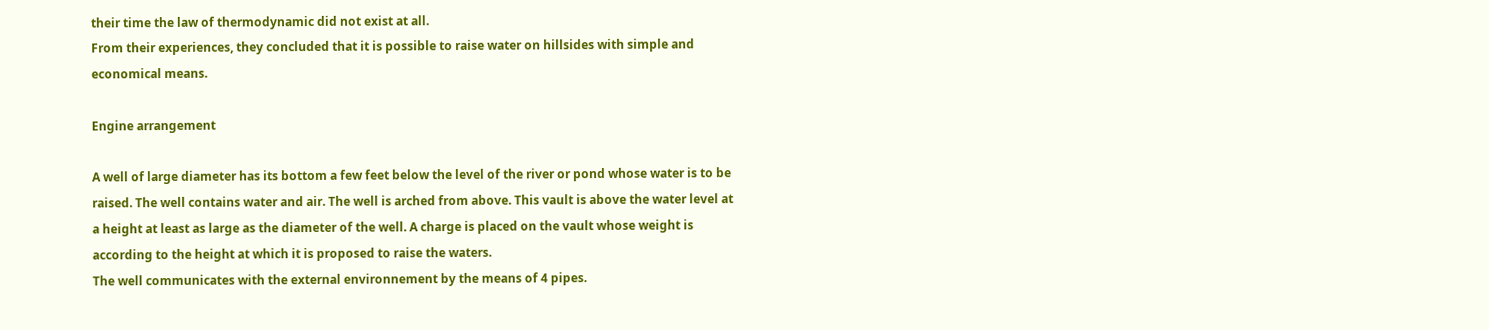their time the law of thermodynamic did not exist at all.
From their experiences, they concluded that it is possible to raise water on hillsides with simple and economical means.

Engine arrangement

A well of large diameter has its bottom a few feet below the level of the river or pond whose water is to be raised. The well contains water and air. The well is arched from above. This vault is above the water level at a height at least as large as the diameter of the well. A charge is placed on the vault whose weight is according to the height at which it is proposed to raise the waters.
The well communicates with the external environnement by the means of 4 pipes.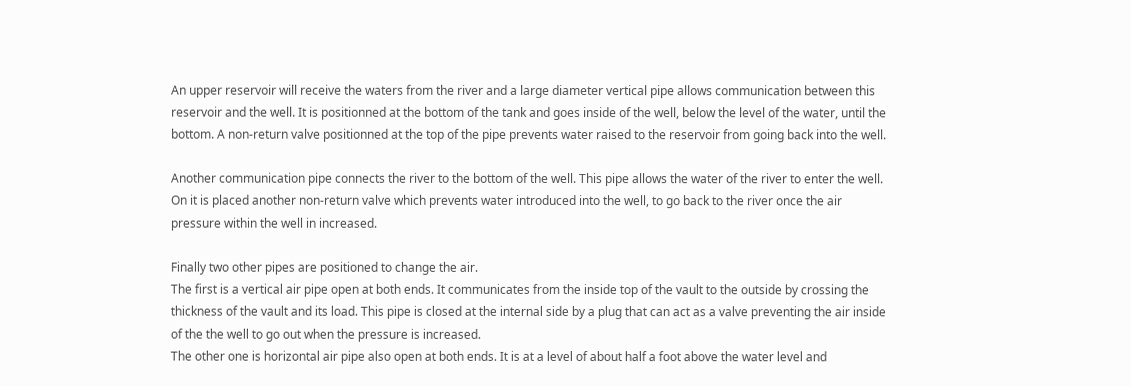An upper reservoir will receive the waters from the river and a large diameter vertical pipe allows communication between this reservoir and the well. It is positionned at the bottom of the tank and goes inside of the well, below the level of the water, until the bottom. A non-return valve positionned at the top of the pipe prevents water raised to the reservoir from going back into the well.

Another communication pipe connects the river to the bottom of the well. This pipe allows the water of the river to enter the well. On it is placed another non-return valve which prevents water introduced into the well, to go back to the river once the air pressure within the well in increased.

Finally two other pipes are positioned to change the air.
The first is a vertical air pipe open at both ends. It communicates from the inside top of the vault to the outside by crossing the thickness of the vault and its load. This pipe is closed at the internal side by a plug that can act as a valve preventing the air inside of the the well to go out when the pressure is increased.
The other one is horizontal air pipe also open at both ends. It is at a level of about half a foot above the water level and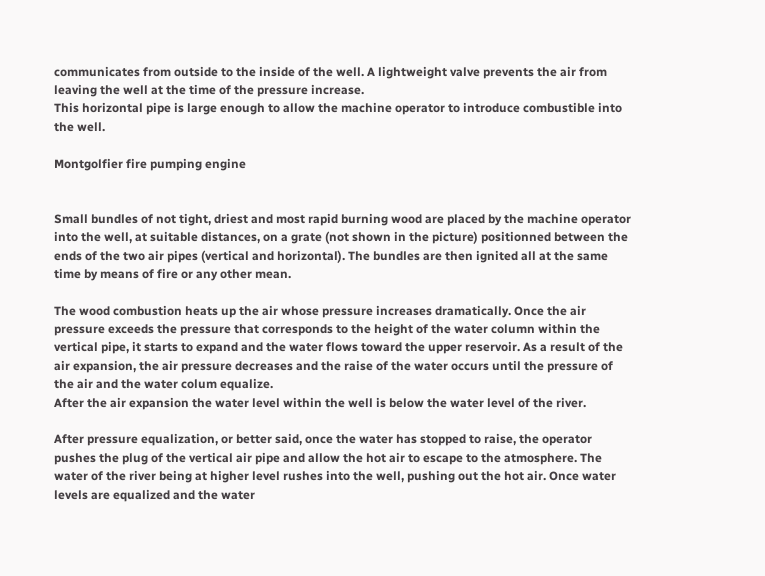communicates from outside to the inside of the well. A lightweight valve prevents the air from leaving the well at the time of the pressure increase.
This horizontal pipe is large enough to allow the machine operator to introduce combustible into the well.

Montgolfier fire pumping engine


Small bundles of not tight, driest and most rapid burning wood are placed by the machine operator into the well, at suitable distances, on a grate (not shown in the picture) positionned between the ends of the two air pipes (vertical and horizontal). The bundles are then ignited all at the same time by means of fire or any other mean.

The wood combustion heats up the air whose pressure increases dramatically. Once the air pressure exceeds the pressure that corresponds to the height of the water column within the vertical pipe, it starts to expand and the water flows toward the upper reservoir. As a result of the air expansion, the air pressure decreases and the raise of the water occurs until the pressure of the air and the water colum equalize.
After the air expansion the water level within the well is below the water level of the river.

After pressure equalization, or better said, once the water has stopped to raise, the operator pushes the plug of the vertical air pipe and allow the hot air to escape to the atmosphere. The water of the river being at higher level rushes into the well, pushing out the hot air. Once water levels are equalized and the water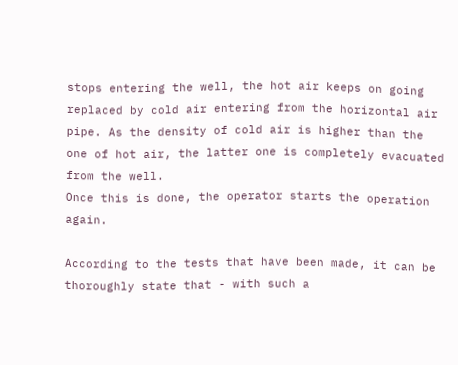stops entering the well, the hot air keeps on going replaced by cold air entering from the horizontal air pipe. As the density of cold air is higher than the one of hot air, the latter one is completely evacuated from the well.
Once this is done, the operator starts the operation again.

According to the tests that have been made, it can be thoroughly state that - with such a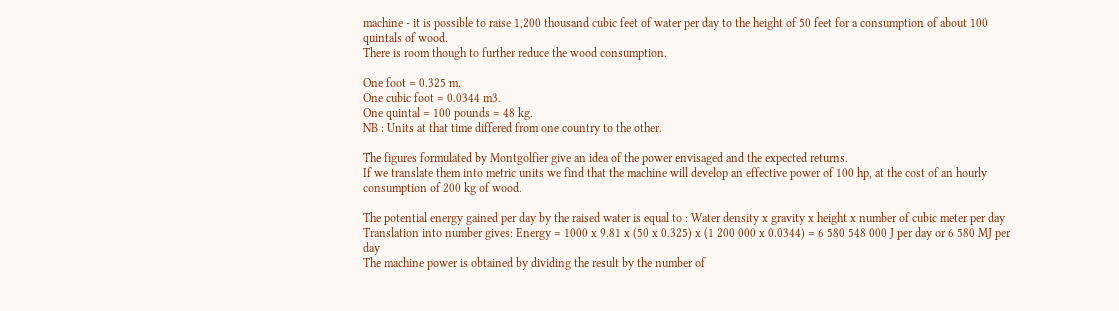machine - it is possible to raise 1,200 thousand cubic feet of water per day to the height of 50 feet for a consumption of about 100 quintals of wood.
There is room though to further reduce the wood consumption.

One foot = 0.325 m.
One cubic foot = 0.0344 m3.
One quintal = 100 pounds = 48 kg.
NB : Units at that time differed from one country to the other.

The figures formulated by Montgolfier give an idea of the power envisaged and the expected returns.
If we translate them into metric units we find that the machine will develop an effective power of 100 hp, at the cost of an hourly consumption of 200 kg of wood.

The potential energy gained per day by the raised water is equal to : Water density x gravity x height x number of cubic meter per day
Translation into number gives: Energy = 1000 x 9.81 x (50 x 0.325) x (1 200 000 x 0.0344) = 6 580 548 000 J per day or 6 580 MJ per day
The machine power is obtained by dividing the result by the number of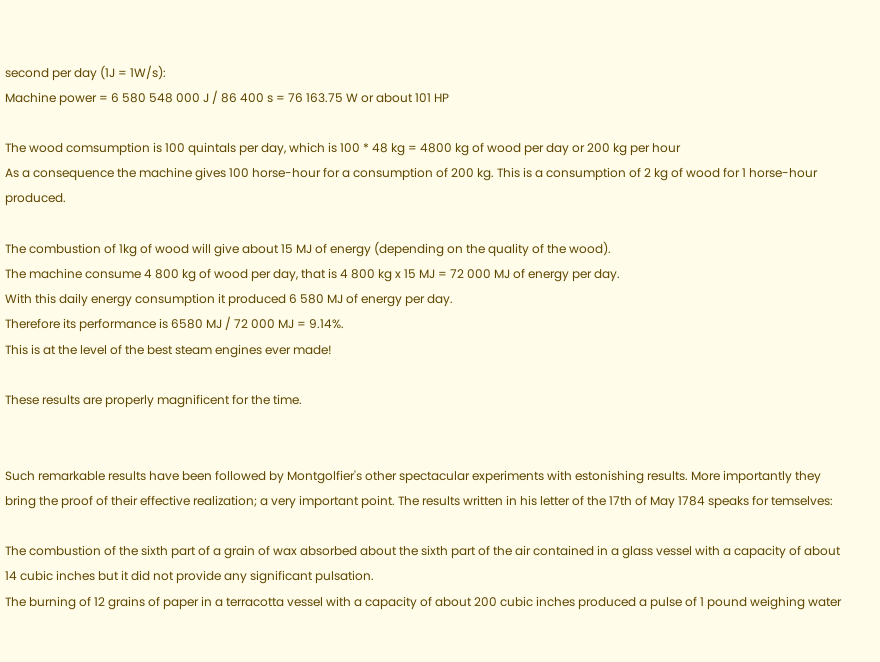second per day (1J = 1W/s):
Machine power = 6 580 548 000 J / 86 400 s = 76 163.75 W or about 101 HP

The wood comsumption is 100 quintals per day, which is 100 * 48 kg = 4800 kg of wood per day or 200 kg per hour
As a consequence the machine gives 100 horse-hour for a consumption of 200 kg. This is a consumption of 2 kg of wood for 1 horse-hour produced.

The combustion of 1kg of wood will give about 15 MJ of energy (depending on the quality of the wood).
The machine consume 4 800 kg of wood per day, that is 4 800 kg x 15 MJ = 72 000 MJ of energy per day.
With this daily energy consumption it produced 6 580 MJ of energy per day.
Therefore its performance is 6580 MJ / 72 000 MJ = 9.14%.
This is at the level of the best steam engines ever made!

These results are properly magnificent for the time.


Such remarkable results have been followed by Montgolfier's other spectacular experiments with estonishing results. More importantly they bring the proof of their effective realization; a very important point. The results written in his letter of the 17th of May 1784 speaks for temselves:

The combustion of the sixth part of a grain of wax absorbed about the sixth part of the air contained in a glass vessel with a capacity of about 14 cubic inches but it did not provide any significant pulsation.
The burning of 12 grains of paper in a terracotta vessel with a capacity of about 200 cubic inches produced a pulse of 1 pound weighing water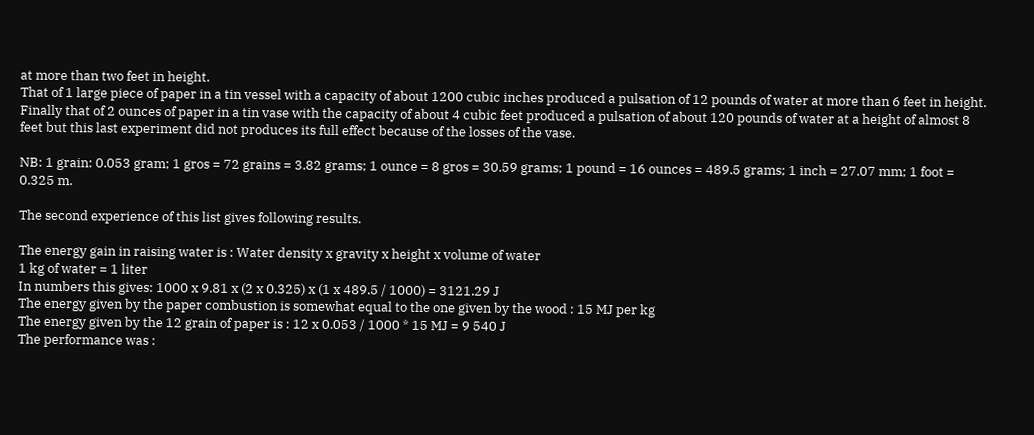at more than two feet in height.
That of 1 large piece of paper in a tin vessel with a capacity of about 1200 cubic inches produced a pulsation of 12 pounds of water at more than 6 feet in height.
Finally that of 2 ounces of paper in a tin vase with the capacity of about 4 cubic feet produced a pulsation of about 120 pounds of water at a height of almost 8 feet but this last experiment did not produces its full effect because of the losses of the vase.

NB: 1 grain: 0.053 gram; 1 gros = 72 grains = 3.82 grams; 1 ounce = 8 gros = 30.59 grams; 1 pound = 16 ounces = 489.5 grams; 1 inch = 27.07 mm; 1 foot = 0.325 m.

The second experience of this list gives following results.

The energy gain in raising water is : Water density x gravity x height x volume of water
1 kg of water = 1 liter
In numbers this gives: 1000 x 9.81 x (2 x 0.325) x (1 x 489.5 / 1000) = 3121.29 J
The energy given by the paper combustion is somewhat equal to the one given by the wood : 15 MJ per kg
The energy given by the 12 grain of paper is : 12 x 0.053 / 1000 * 15 MJ = 9 540 J
The performance was :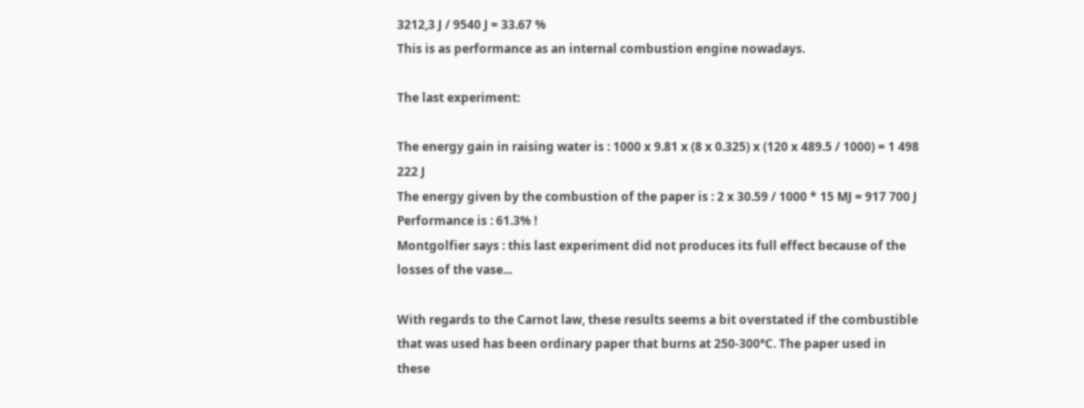3212,3 J / 9540 J = 33.67 %
This is as performance as an internal combustion engine nowadays.

The last experiment:

The energy gain in raising water is : 1000 x 9.81 x (8 x 0.325) x (120 x 489.5 / 1000) = 1 498 222 J
The energy given by the combustion of the paper is : 2 x 30.59 / 1000 * 15 MJ = 917 700 J
Performance is : 61.3% !
Montgolfier says : this last experiment did not produces its full effect because of the losses of the vase...

With regards to the Carnot law, these results seems a bit overstated if the combustible that was used has been ordinary paper that burns at 250-300°C. The paper used in these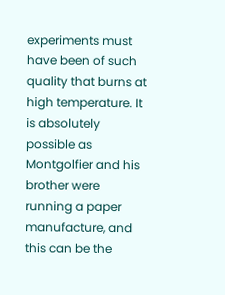experiments must have been of such quality that burns at high temperature. It is absolutely possible as Montgolfier and his brother were running a paper manufacture, and this can be the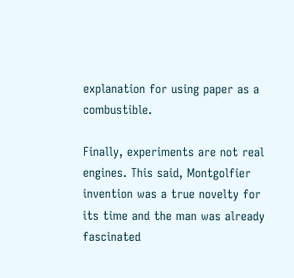explanation for using paper as a combustible.

Finally, experiments are not real engines. This said, Montgolfier invention was a true novelty for its time and the man was already fascinated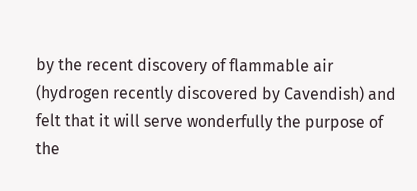by the recent discovery of flammable air (hydrogen recently discovered by Cavendish) and felt that it will serve wonderfully the purpose of the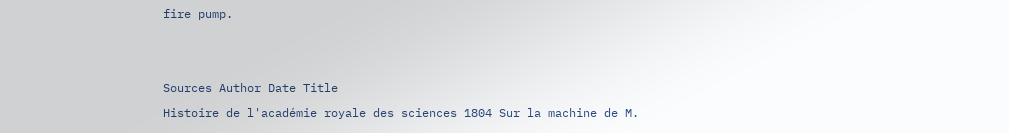fire pump.


Sources Author Date Title
Histoire de l'académie royale des sciences 1804 Sur la machine de M.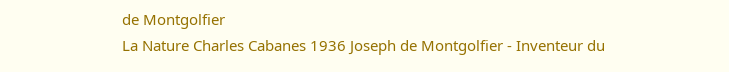de Montgolfier
La Nature Charles Cabanes 1936 Joseph de Montgolfier - Inventeur du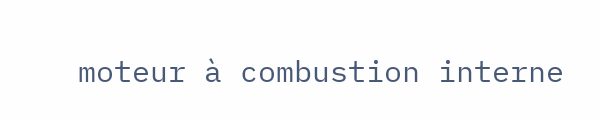moteur à combustion interne